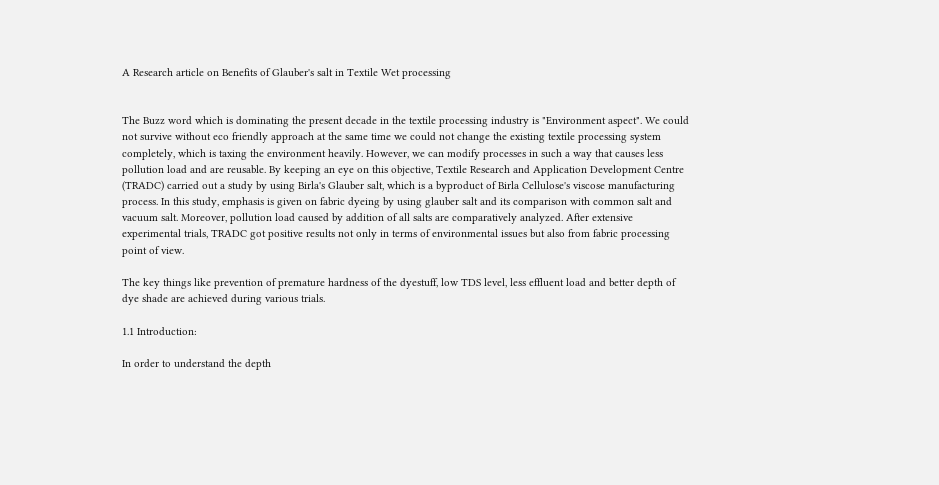A Research article on Benefits of Glauber's salt in Textile Wet processing


The Buzz word which is dominating the present decade in the textile processing industry is "Environment aspect". We could not survive without eco friendly approach at the same time we could not change the existing textile processing system completely, which is taxing the environment heavily. However, we can modify processes in such a way that causes less pollution load and are reusable. By keeping an eye on this objective, Textile Research and Application Development Centre (TRADC) carried out a study by using Birla's Glauber salt, which is a byproduct of Birla Cellulose's viscose manufacturing process. In this study, emphasis is given on fabric dyeing by using glauber salt and its comparison with common salt and vacuum salt. Moreover, pollution load caused by addition of all salts are comparatively analyzed. After extensive experimental trials, TRADC got positive results not only in terms of environmental issues but also from fabric processing point of view.

The key things like prevention of premature hardness of the dyestuff, low TDS level, less effluent load and better depth of dye shade are achieved during various trials.

1.1 Introduction:

In order to understand the depth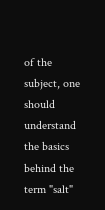of the subject, one should understand the basics behind the term "salt"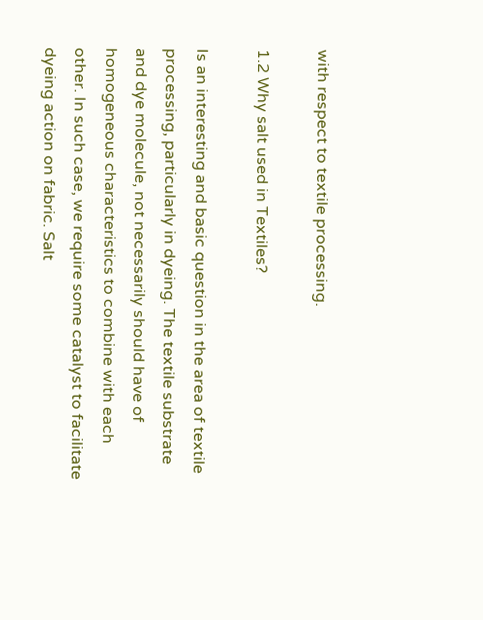with respect to textile processing.

1.2 Why salt used in Textiles?

Is an interesting and basic question in the area of textile processing, particularly in dyeing. The textile substrate and dye molecule, not necessarily should have of homogeneous characteristics to combine with each other. In such case, we require some catalyst to facilitate dyeing action on fabric. Salt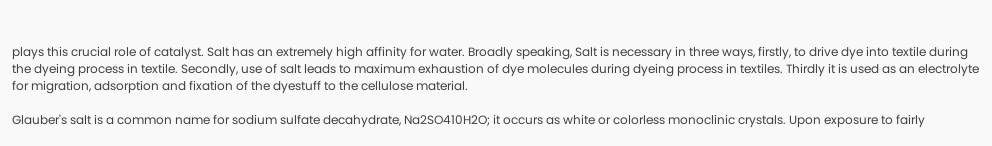plays this crucial role of catalyst. Salt has an extremely high affinity for water. Broadly speaking, Salt is necessary in three ways, firstly, to drive dye into textile during the dyeing process in textile. Secondly, use of salt leads to maximum exhaustion of dye molecules during dyeing process in textiles. Thirdly it is used as an electrolyte for migration, adsorption and fixation of the dyestuff to the cellulose material.

Glauber's salt is a common name for sodium sulfate decahydrate, Na2SO410H2O; it occurs as white or colorless monoclinic crystals. Upon exposure to fairly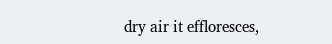dry air it effloresces,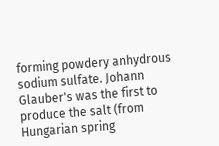forming powdery anhydrous sodium sulfate. Johann Glauber's was the first to produce the salt (from Hungarian spring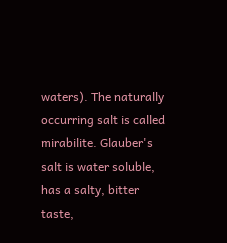waters). The naturally occurring salt is called mirabilite. Glauber's salt is water soluble, has a salty, bitter taste,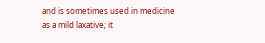and is sometimes used in medicine as a mild laxative; it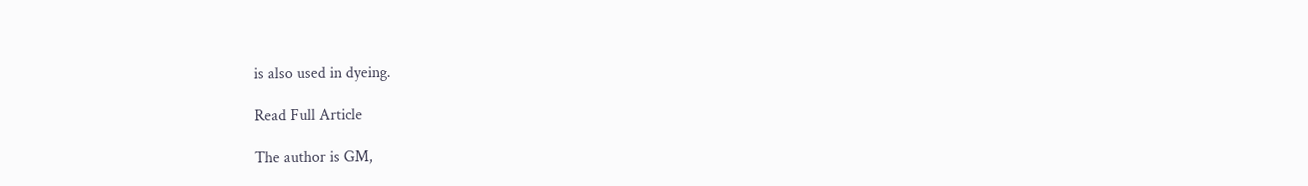is also used in dyeing.

Read Full Article

The author is GM,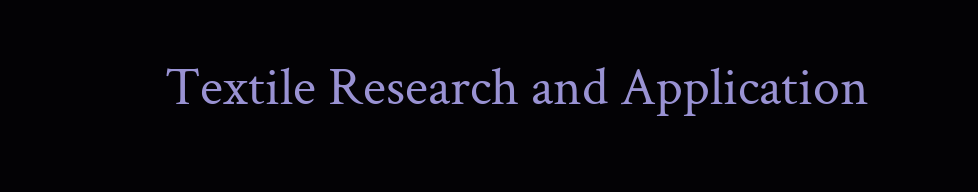Textile Research and Application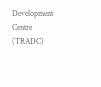Development Centre (TRADC)